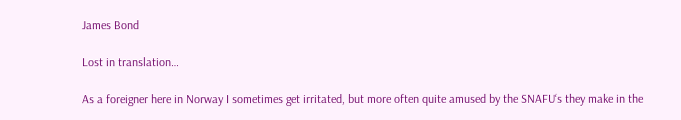James Bond

Lost in translation…

As a foreigner here in Norway I sometimes get irritated, but more often quite amused by the SNAFU‘s they make in the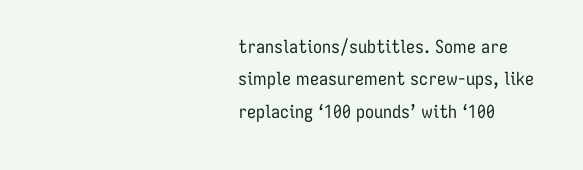translations/subtitles. Some are simple measurement screw-ups, like replacing ‘100 pounds’ with ‘100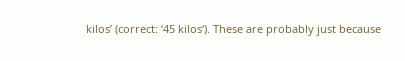kilos’ (correct: ‘45 kilos‘). These are probably just because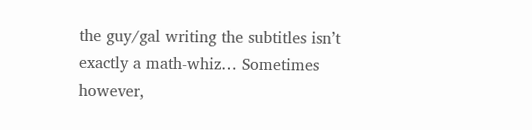the guy/gal writing the subtitles isn’t exactly a math-whiz… Sometimes however,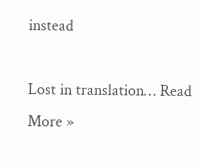instead

Lost in translation… Read More »